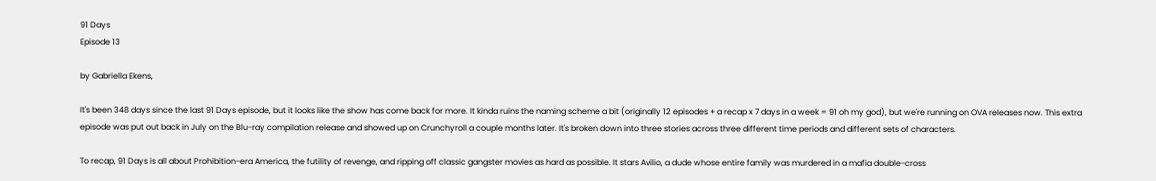91 Days
Episode 13

by Gabriella Ekens,

It's been 348 days since the last 91 Days episode, but it looks like the show has come back for more. It kinda ruins the naming scheme a bit (originally 12 episodes + a recap x 7 days in a week = 91 oh my god), but we're running on OVA releases now. This extra episode was put out back in July on the Blu-ray compilation release and showed up on Crunchyroll a couple months later. It's broken down into three stories across three different time periods and different sets of characters.

To recap, 91 Days is all about Prohibition-era America, the futility of revenge, and ripping off classic gangster movies as hard as possible. It stars Avilio, a dude whose entire family was murdered in a mafia double-cross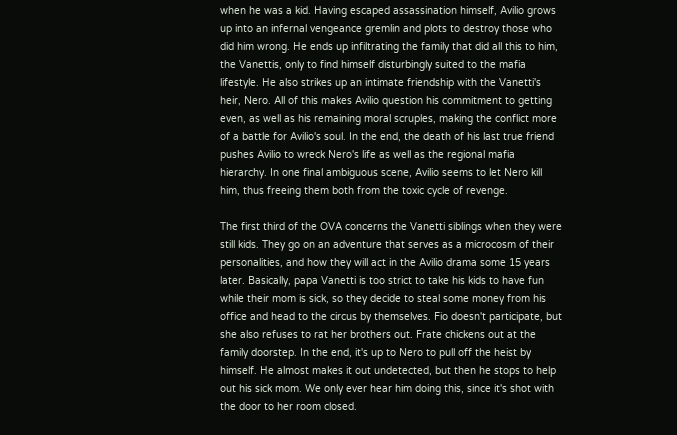when he was a kid. Having escaped assassination himself, Avilio grows up into an infernal vengeance gremlin and plots to destroy those who did him wrong. He ends up infiltrating the family that did all this to him, the Vanettis, only to find himself disturbingly suited to the mafia lifestyle. He also strikes up an intimate friendship with the Vanetti's heir, Nero. All of this makes Avilio question his commitment to getting even, as well as his remaining moral scruples, making the conflict more of a battle for Avilio's soul. In the end, the death of his last true friend pushes Avilio to wreck Nero's life as well as the regional mafia hierarchy. In one final ambiguous scene, Avilio seems to let Nero kill him, thus freeing them both from the toxic cycle of revenge.

The first third of the OVA concerns the Vanetti siblings when they were still kids. They go on an adventure that serves as a microcosm of their personalities, and how they will act in the Avilio drama some 15 years later. Basically, papa Vanetti is too strict to take his kids to have fun while their mom is sick, so they decide to steal some money from his office and head to the circus by themselves. Fio doesn't participate, but she also refuses to rat her brothers out. Frate chickens out at the family doorstep. In the end, it's up to Nero to pull off the heist by himself. He almost makes it out undetected, but then he stops to help out his sick mom. We only ever hear him doing this, since it's shot with the door to her room closed.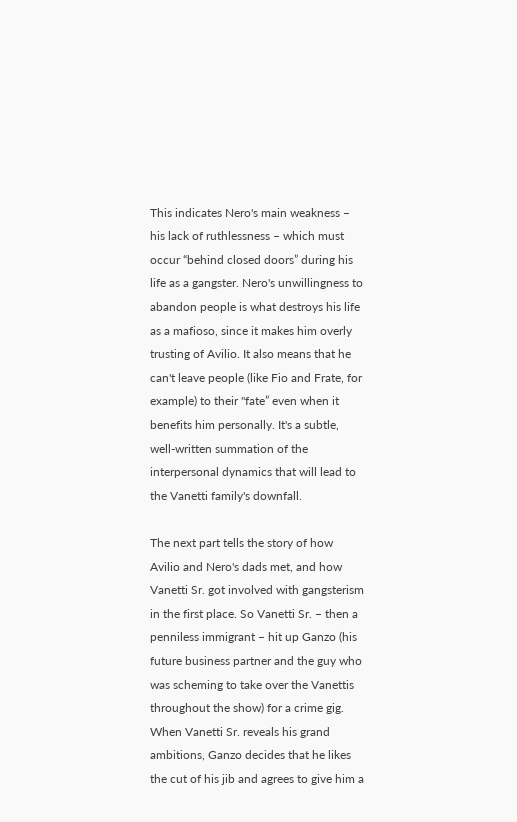This indicates Nero's main weakness – his lack of ruthlessness – which must occur “behind closed doors” during his life as a gangster. Nero's unwillingness to abandon people is what destroys his life as a mafioso, since it makes him overly trusting of Avilio. It also means that he can't leave people (like Fio and Frate, for example) to their "fate” even when it benefits him personally. It's a subtle, well-written summation of the interpersonal dynamics that will lead to the Vanetti family's downfall.

The next part tells the story of how Avilio and Nero's dads met, and how Vanetti Sr. got involved with gangsterism in the first place. So Vanetti Sr. – then a penniless immigrant – hit up Ganzo (his future business partner and the guy who was scheming to take over the Vanettis throughout the show) for a crime gig. When Vanetti Sr. reveals his grand ambitions, Ganzo decides that he likes the cut of his jib and agrees to give him a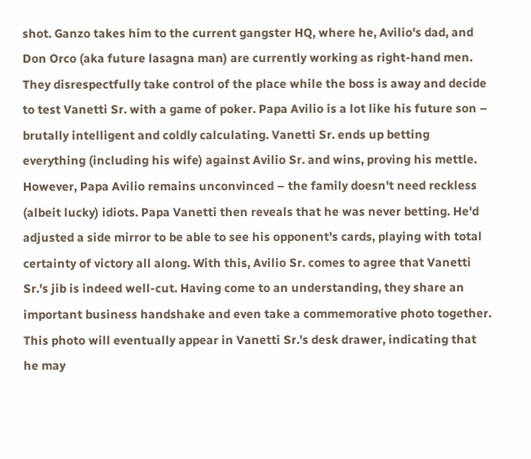shot. Ganzo takes him to the current gangster HQ, where he, Avilio's dad, and Don Orco (aka future lasagna man) are currently working as right-hand men. They disrespectfully take control of the place while the boss is away and decide to test Vanetti Sr. with a game of poker. Papa Avilio is a lot like his future son – brutally intelligent and coldly calculating. Vanetti Sr. ends up betting everything (including his wife) against Avilio Sr. and wins, proving his mettle. However, Papa Avilio remains unconvinced – the family doesn't need reckless (albeit lucky) idiots. Papa Vanetti then reveals that he was never betting. He'd adjusted a side mirror to be able to see his opponent's cards, playing with total certainty of victory all along. With this, Avilio Sr. comes to agree that Vanetti Sr.'s jib is indeed well-cut. Having come to an understanding, they share an important business handshake and even take a commemorative photo together. This photo will eventually appear in Vanetti Sr.'s desk drawer, indicating that he may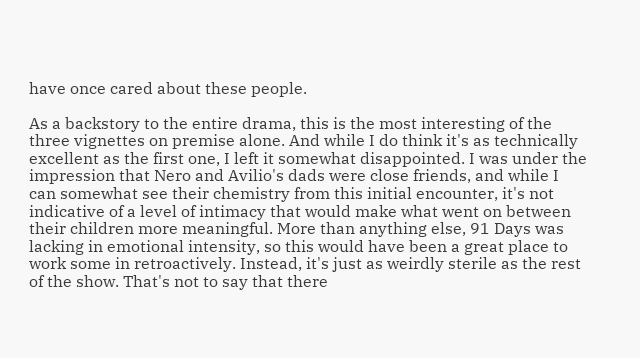have once cared about these people.

As a backstory to the entire drama, this is the most interesting of the three vignettes on premise alone. And while I do think it's as technically excellent as the first one, I left it somewhat disappointed. I was under the impression that Nero and Avilio's dads were close friends, and while I can somewhat see their chemistry from this initial encounter, it's not indicative of a level of intimacy that would make what went on between their children more meaningful. More than anything else, 91 Days was lacking in emotional intensity, so this would have been a great place to work some in retroactively. Instead, it's just as weirdly sterile as the rest of the show. That's not to say that there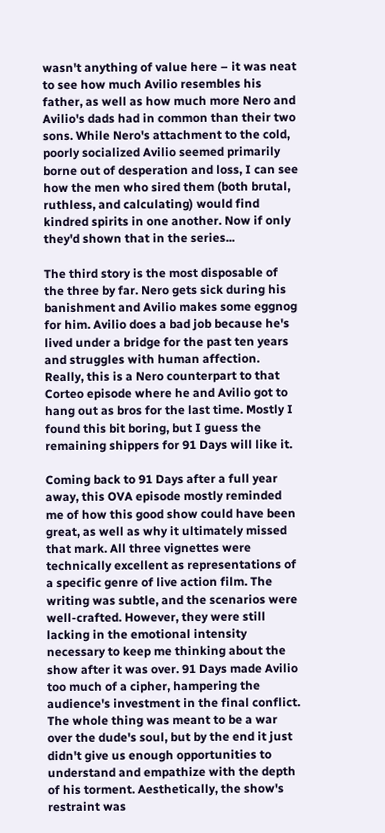wasn't anything of value here – it was neat to see how much Avilio resembles his father, as well as how much more Nero and Avilio's dads had in common than their two sons. While Nero's attachment to the cold, poorly socialized Avilio seemed primarily borne out of desperation and loss, I can see how the men who sired them (both brutal, ruthless, and calculating) would find kindred spirits in one another. Now if only they'd shown that in the series...

The third story is the most disposable of the three by far. Nero gets sick during his banishment and Avilio makes some eggnog for him. Avilio does a bad job because he's lived under a bridge for the past ten years and struggles with human affection. Really, this is a Nero counterpart to that Corteo episode where he and Avilio got to hang out as bros for the last time. Mostly I found this bit boring, but I guess the remaining shippers for 91 Days will like it.

Coming back to 91 Days after a full year away, this OVA episode mostly reminded me of how this good show could have been great, as well as why it ultimately missed that mark. All three vignettes were technically excellent as representations of a specific genre of live action film. The writing was subtle, and the scenarios were well-crafted. However, they were still lacking in the emotional intensity necessary to keep me thinking about the show after it was over. 91 Days made Avilio too much of a cipher, hampering the audience's investment in the final conflict. The whole thing was meant to be a war over the dude's soul, but by the end it just didn't give us enough opportunities to understand and empathize with the depth of his torment. Aesthetically, the show's restraint was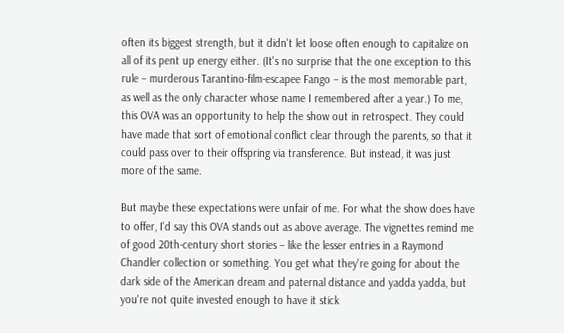often its biggest strength, but it didn't let loose often enough to capitalize on all of its pent up energy either. (It's no surprise that the one exception to this rule – murderous Tarantino-film-escapee Fango – is the most memorable part, as well as the only character whose name I remembered after a year.) To me, this OVA was an opportunity to help the show out in retrospect. They could have made that sort of emotional conflict clear through the parents, so that it could pass over to their offspring via transference. But instead, it was just more of the same.

But maybe these expectations were unfair of me. For what the show does have to offer, I'd say this OVA stands out as above average. The vignettes remind me of good 20th-century short stories – like the lesser entries in a Raymond Chandler collection or something. You get what they're going for about the dark side of the American dream and paternal distance and yadda yadda, but you're not quite invested enough to have it stick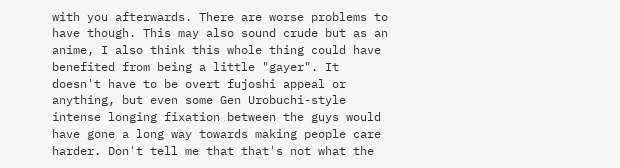with you afterwards. There are worse problems to have though. This may also sound crude but as an anime, I also think this whole thing could have benefited from being a little "gayer". It doesn't have to be overt fujoshi appeal or anything, but even some Gen Urobuchi-style intense longing fixation between the guys would have gone a long way towards making people care harder. Don't tell me that that's not what the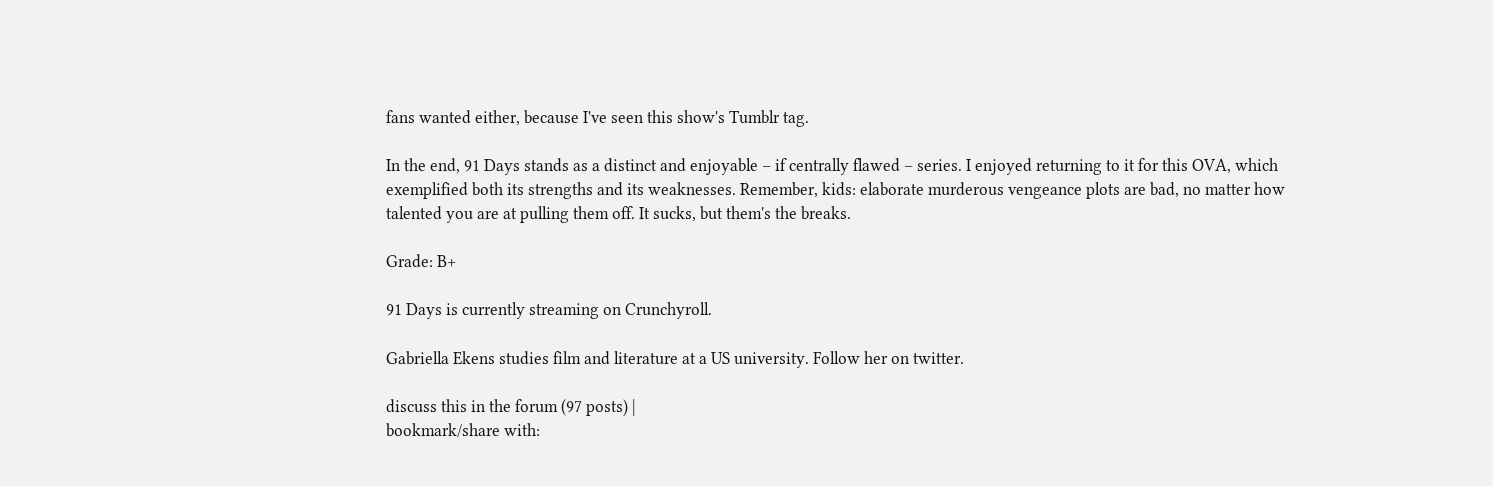fans wanted either, because I've seen this show's Tumblr tag.

In the end, 91 Days stands as a distinct and enjoyable – if centrally flawed – series. I enjoyed returning to it for this OVA, which exemplified both its strengths and its weaknesses. Remember, kids: elaborate murderous vengeance plots are bad, no matter how talented you are at pulling them off. It sucks, but them's the breaks.

Grade: B+

91 Days is currently streaming on Crunchyroll.

Gabriella Ekens studies film and literature at a US university. Follow her on twitter.

discuss this in the forum (97 posts) |
bookmark/share with: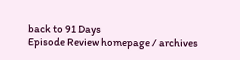back to 91 Days
Episode Review homepage / archives